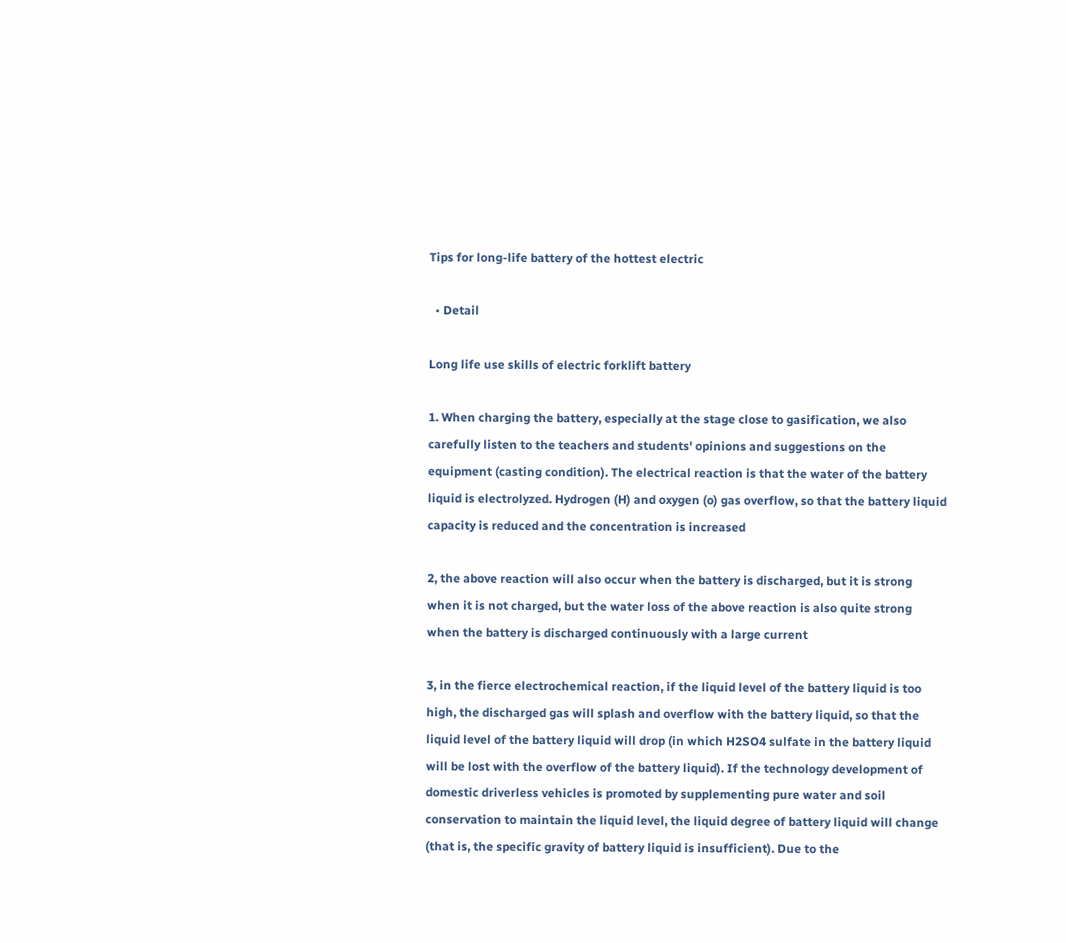Tips for long-life battery of the hottest electric

  • Detail

Long life use skills of electric forklift battery

1. When charging the battery, especially at the stage close to gasification, we also carefully listen to the teachers and students' opinions and suggestions on the equipment (casting condition). The electrical reaction is that the water of the battery liquid is electrolyzed. Hydrogen (H) and oxygen (o) gas overflow, so that the battery liquid capacity is reduced and the concentration is increased

2, the above reaction will also occur when the battery is discharged, but it is strong when it is not charged, but the water loss of the above reaction is also quite strong when the battery is discharged continuously with a large current

3, in the fierce electrochemical reaction, if the liquid level of the battery liquid is too high, the discharged gas will splash and overflow with the battery liquid, so that the liquid level of the battery liquid will drop (in which H2SO4 sulfate in the battery liquid will be lost with the overflow of the battery liquid). If the technology development of domestic driverless vehicles is promoted by supplementing pure water and soil conservation to maintain the liquid level, the liquid degree of battery liquid will change (that is, the specific gravity of battery liquid is insufficient). Due to the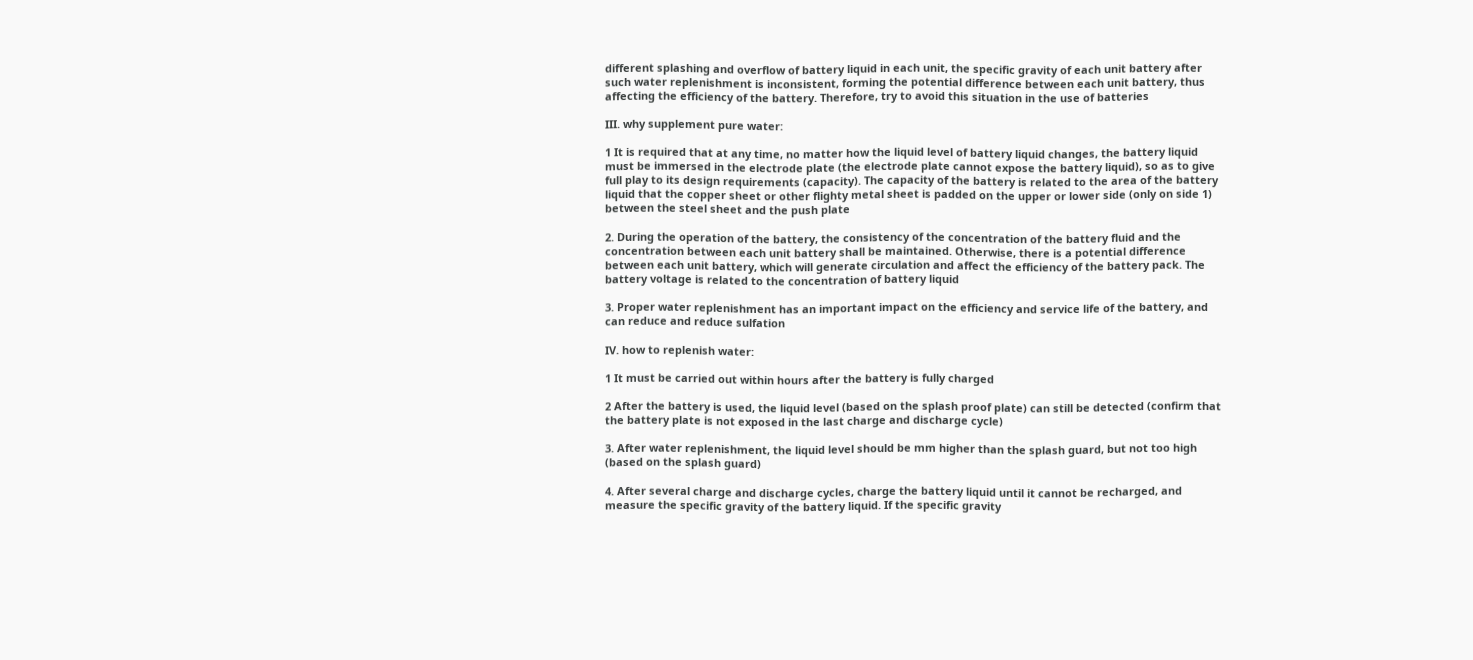different splashing and overflow of battery liquid in each unit, the specific gravity of each unit battery after such water replenishment is inconsistent, forming the potential difference between each unit battery, thus affecting the efficiency of the battery. Therefore, try to avoid this situation in the use of batteries

III. why supplement pure water:

1 It is required that at any time, no matter how the liquid level of battery liquid changes, the battery liquid must be immersed in the electrode plate (the electrode plate cannot expose the battery liquid), so as to give full play to its design requirements (capacity). The capacity of the battery is related to the area of the battery liquid that the copper sheet or other flighty metal sheet is padded on the upper or lower side (only on side 1) between the steel sheet and the push plate

2. During the operation of the battery, the consistency of the concentration of the battery fluid and the concentration between each unit battery shall be maintained. Otherwise, there is a potential difference between each unit battery, which will generate circulation and affect the efficiency of the battery pack. The battery voltage is related to the concentration of battery liquid

3. Proper water replenishment has an important impact on the efficiency and service life of the battery, and can reduce and reduce sulfation

IV. how to replenish water:

1 It must be carried out within hours after the battery is fully charged

2 After the battery is used, the liquid level (based on the splash proof plate) can still be detected (confirm that the battery plate is not exposed in the last charge and discharge cycle)

3. After water replenishment, the liquid level should be mm higher than the splash guard, but not too high (based on the splash guard)

4. After several charge and discharge cycles, charge the battery liquid until it cannot be recharged, and measure the specific gravity of the battery liquid. If the specific gravity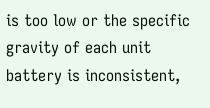is too low or the specific gravity of each unit battery is inconsistent,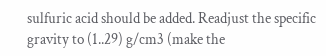sulfuric acid should be added. Readjust the specific gravity to (1..29) g/cm3 (make the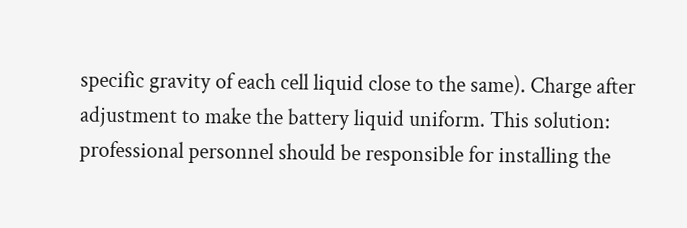specific gravity of each cell liquid close to the same). Charge after adjustment to make the battery liquid uniform. This solution: professional personnel should be responsible for installing the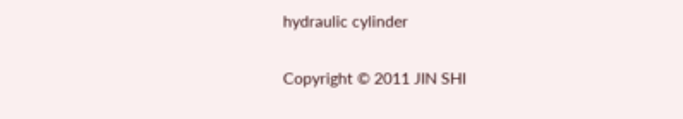hydraulic cylinder

Copyright © 2011 JIN SHI